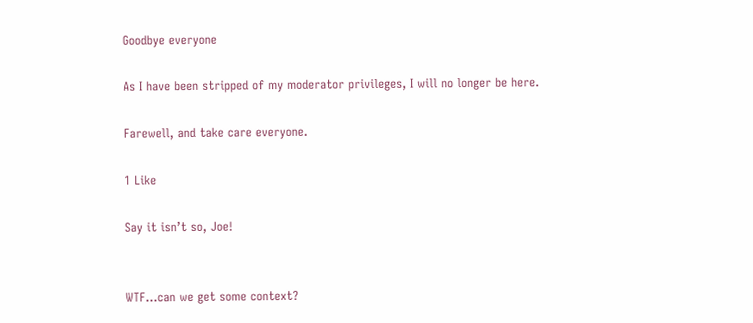Goodbye everyone

As I have been stripped of my moderator privileges, I will no longer be here.

Farewell, and take care everyone.

1 Like

Say it isn’t so, Joe!


WTF…can we get some context?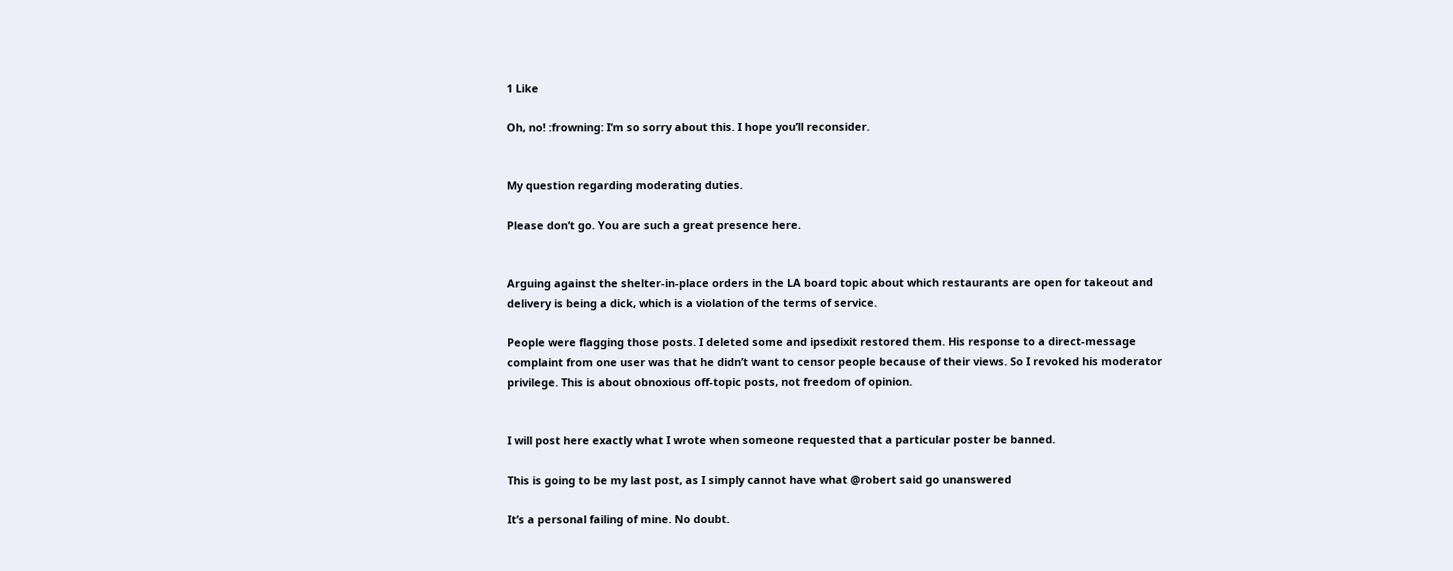1 Like

Oh, no! :frowning: I’m so sorry about this. I hope you’ll reconsider.


My question regarding moderating duties.

Please don’t go. You are such a great presence here.


Arguing against the shelter-in-place orders in the LA board topic about which restaurants are open for takeout and delivery is being a dick, which is a violation of the terms of service.

People were flagging those posts. I deleted some and ipsedixit restored them. His response to a direct-message complaint from one user was that he didn’t want to censor people because of their views. So I revoked his moderator privilege. This is about obnoxious off-topic posts, not freedom of opinion.


I will post here exactly what I wrote when someone requested that a particular poster be banned.

This is going to be my last post, as I simply cannot have what @robert said go unanswered

It’s a personal failing of mine. No doubt.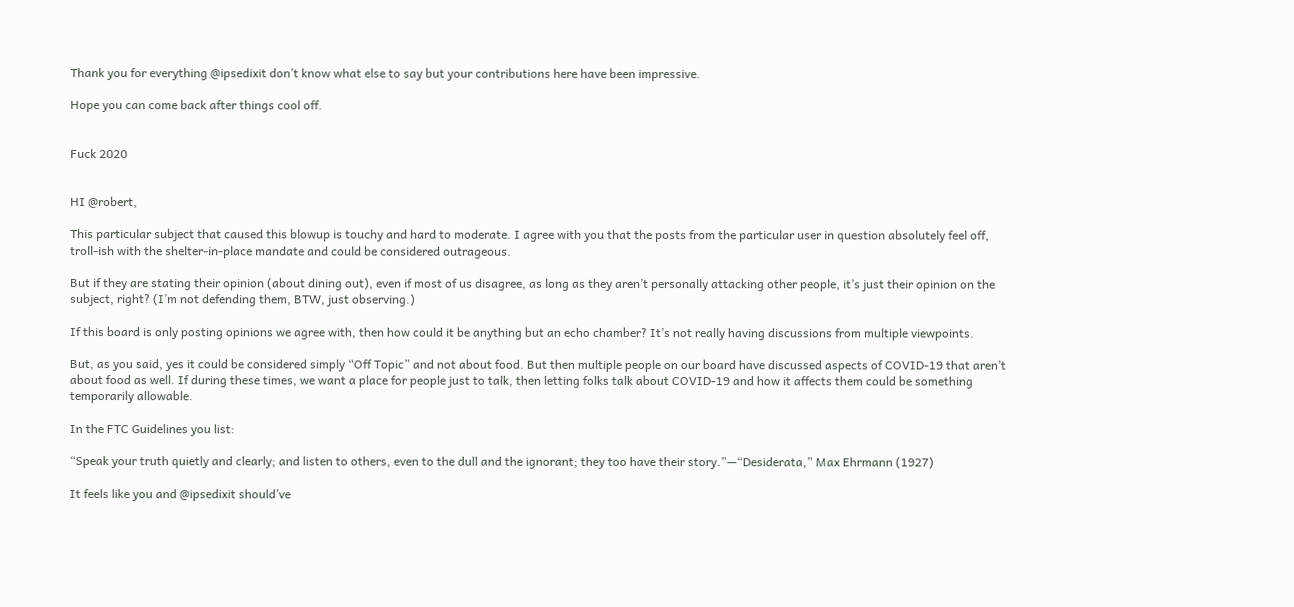Thank you for everything @ipsedixit don’t know what else to say but your contributions here have been impressive.

Hope you can come back after things cool off.


Fuck 2020


HI @robert,

This particular subject that caused this blowup is touchy and hard to moderate. I agree with you that the posts from the particular user in question absolutely feel off, troll-ish with the shelter-in-place mandate and could be considered outrageous.

But if they are stating their opinion (about dining out), even if most of us disagree, as long as they aren’t personally attacking other people, it’s just their opinion on the subject, right? (I’m not defending them, BTW, just observing.)

If this board is only posting opinions we agree with, then how could it be anything but an echo chamber? It’s not really having discussions from multiple viewpoints.

But, as you said, yes it could be considered simply “Off Topic” and not about food. But then multiple people on our board have discussed aspects of COVID-19 that aren’t about food as well. If during these times, we want a place for people just to talk, then letting folks talk about COVID-19 and how it affects them could be something temporarily allowable.

In the FTC Guidelines you list:

“Speak your truth quietly and clearly; and listen to others, even to the dull and the ignorant; they too have their story.”—“Desiderata,” Max Ehrmann (1927)

It feels like you and @ipsedixit should’ve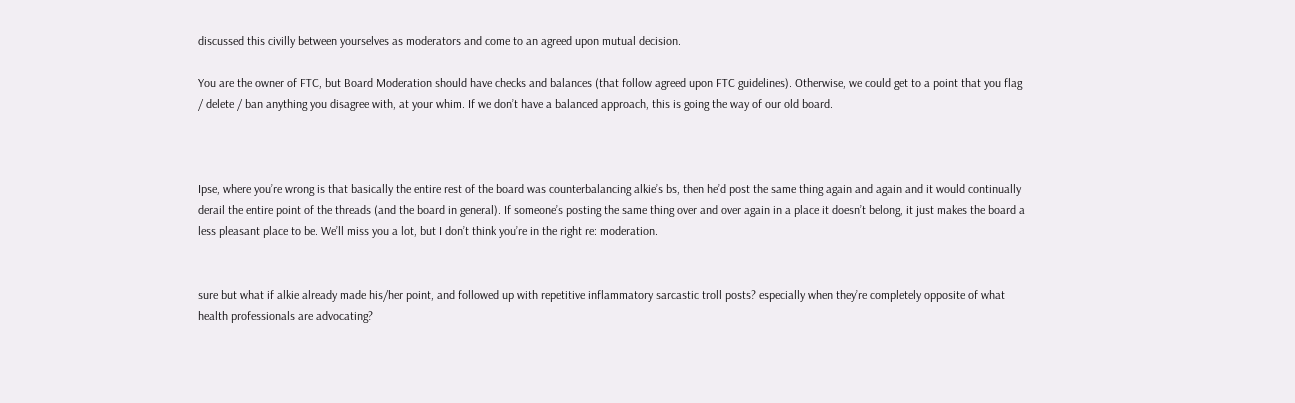discussed this civilly between yourselves as moderators and come to an agreed upon mutual decision.

You are the owner of FTC, but Board Moderation should have checks and balances (that follow agreed upon FTC guidelines). Otherwise, we could get to a point that you flag / delete / ban anything you disagree with, at your whim. If we don’t have a balanced approach, this is going the way of our old board.



Ipse, where you’re wrong is that basically the entire rest of the board was counterbalancing alkie’s bs, then he’d post the same thing again and again and it would continually derail the entire point of the threads (and the board in general). If someone’s posting the same thing over and over again in a place it doesn’t belong, it just makes the board a less pleasant place to be. We’ll miss you a lot, but I don’t think you’re in the right re: moderation.


sure but what if alkie already made his/her point, and followed up with repetitive inflammatory sarcastic troll posts? especially when they’re completely opposite of what health professionals are advocating?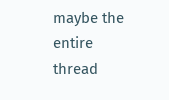maybe the entire thread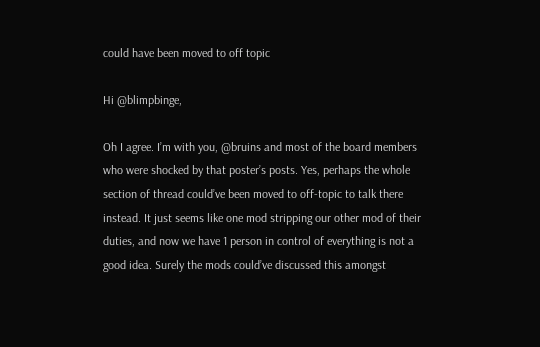could have been moved to off topic

Hi @blimpbinge,

Oh I agree. I’m with you, @bruins and most of the board members who were shocked by that poster’s posts. Yes, perhaps the whole section of thread could’ve been moved to off-topic to talk there instead. It just seems like one mod stripping our other mod of their duties, and now we have 1 person in control of everything is not a good idea. Surely the mods could’ve discussed this amongst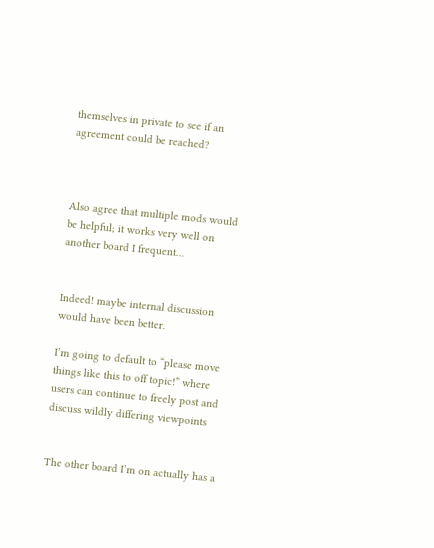themselves in private to see if an agreement could be reached?



Also agree that multiple mods would be helpful; it works very well on another board I frequent…


Indeed! maybe internal discussion would have been better.

I’m going to default to “please move things like this to off topic!” where users can continue to freely post and discuss wildly differing viewpoints


The other board I’m on actually has a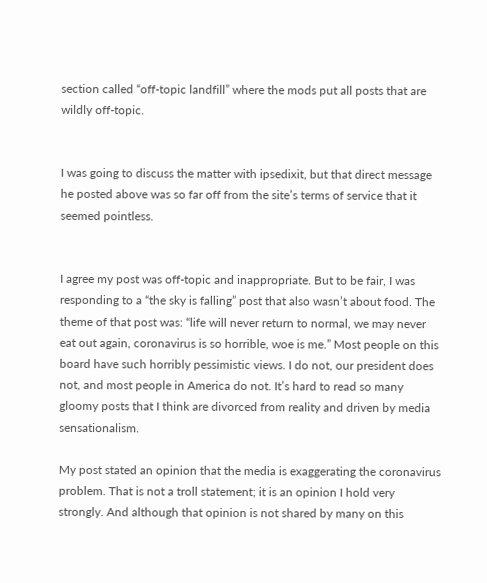section called “off-topic landfill” where the mods put all posts that are wildly off-topic.


I was going to discuss the matter with ipsedixit, but that direct message he posted above was so far off from the site’s terms of service that it seemed pointless.


I agree my post was off-topic and inappropriate. But to be fair, I was responding to a “the sky is falling” post that also wasn’t about food. The theme of that post was: “life will never return to normal, we may never eat out again, coronavirus is so horrible, woe is me.” Most people on this board have such horribly pessimistic views. I do not, our president does not, and most people in America do not. It’s hard to read so many gloomy posts that I think are divorced from reality and driven by media sensationalism.

My post stated an opinion that the media is exaggerating the coronavirus problem. That is not a troll statement; it is an opinion I hold very strongly. And although that opinion is not shared by many on this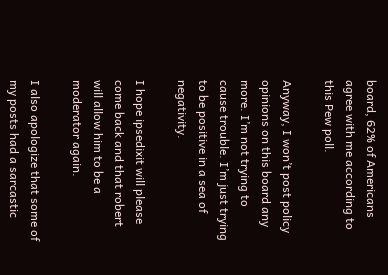board, 62% of Americans agree with me according to this Pew poll.

Anyway, I won’t post policy opinions on this board any more. I’m not trying to cause trouble. I’m just trying to be positive in a sea of negativity.

I hope ipsedixit will please come back and that robert will allow him to be a moderator again.

I also apologize that some of my posts had a sarcastic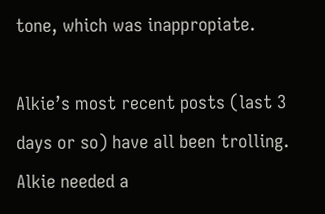tone, which was inappropiate.

Alkie’s most recent posts (last 3 days or so) have all been trolling. Alkie needed a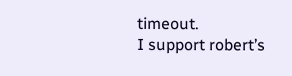timeout.
I support robert’s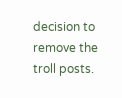decision to remove the troll posts.